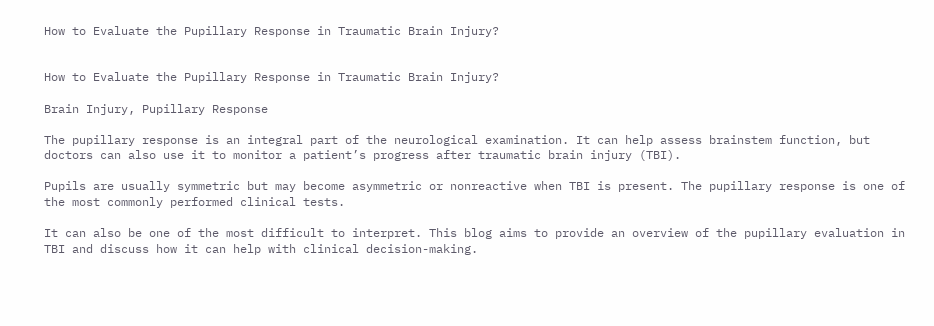How to Evaluate the Pupillary Response in Traumatic Brain Injury?


How to Evaluate the Pupillary Response in Traumatic Brain Injury?

Brain Injury, Pupillary Response

The pupillary response is an integral part of the neurological examination. It can help assess brainstem function, but doctors can also use it to monitor a patient’s progress after traumatic brain injury (TBI).

Pupils are usually symmetric but may become asymmetric or nonreactive when TBI is present. The pupillary response is one of the most commonly performed clinical tests.

It can also be one of the most difficult to interpret. This blog aims to provide an overview of the pupillary evaluation in TBI and discuss how it can help with clinical decision-making.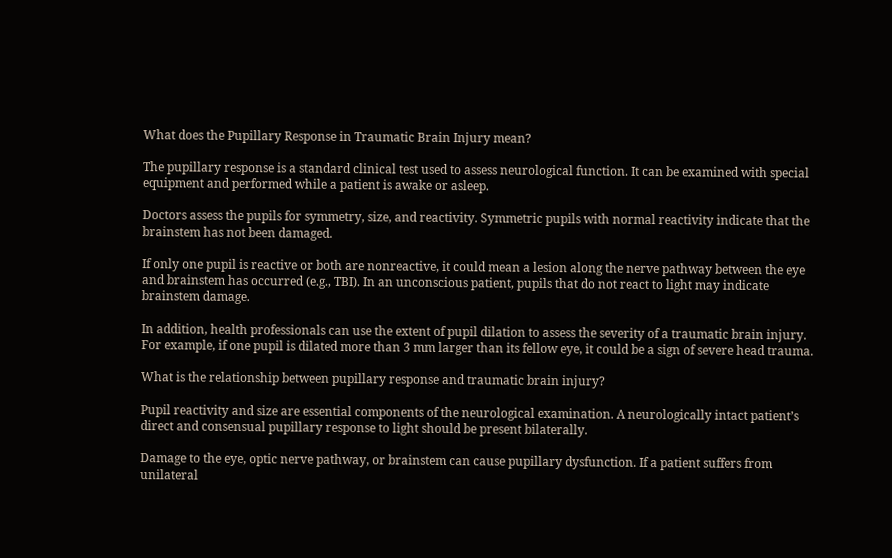What does the Pupillary Response in Traumatic Brain Injury mean?

The pupillary response is a standard clinical test used to assess neurological function. It can be examined with special equipment and performed while a patient is awake or asleep.

Doctors assess the pupils for symmetry, size, and reactivity. Symmetric pupils with normal reactivity indicate that the brainstem has not been damaged.

If only one pupil is reactive or both are nonreactive, it could mean a lesion along the nerve pathway between the eye and brainstem has occurred (e.g., TBI). In an unconscious patient, pupils that do not react to light may indicate brainstem damage.

In addition, health professionals can use the extent of pupil dilation to assess the severity of a traumatic brain injury. For example, if one pupil is dilated more than 3 mm larger than its fellow eye, it could be a sign of severe head trauma.

What is the relationship between pupillary response and traumatic brain injury?

Pupil reactivity and size are essential components of the neurological examination. A neurologically intact patient’s direct and consensual pupillary response to light should be present bilaterally.

Damage to the eye, optic nerve pathway, or brainstem can cause pupillary dysfunction. If a patient suffers from unilateral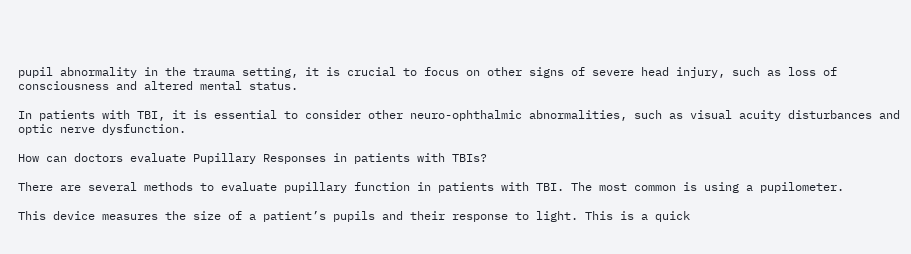pupil abnormality in the trauma setting, it is crucial to focus on other signs of severe head injury, such as loss of consciousness and altered mental status.

In patients with TBI, it is essential to consider other neuro-ophthalmic abnormalities, such as visual acuity disturbances and optic nerve dysfunction.

How can doctors evaluate Pupillary Responses in patients with TBIs?

There are several methods to evaluate pupillary function in patients with TBI. The most common is using a pupilometer.

This device measures the size of a patient’s pupils and their response to light. This is a quick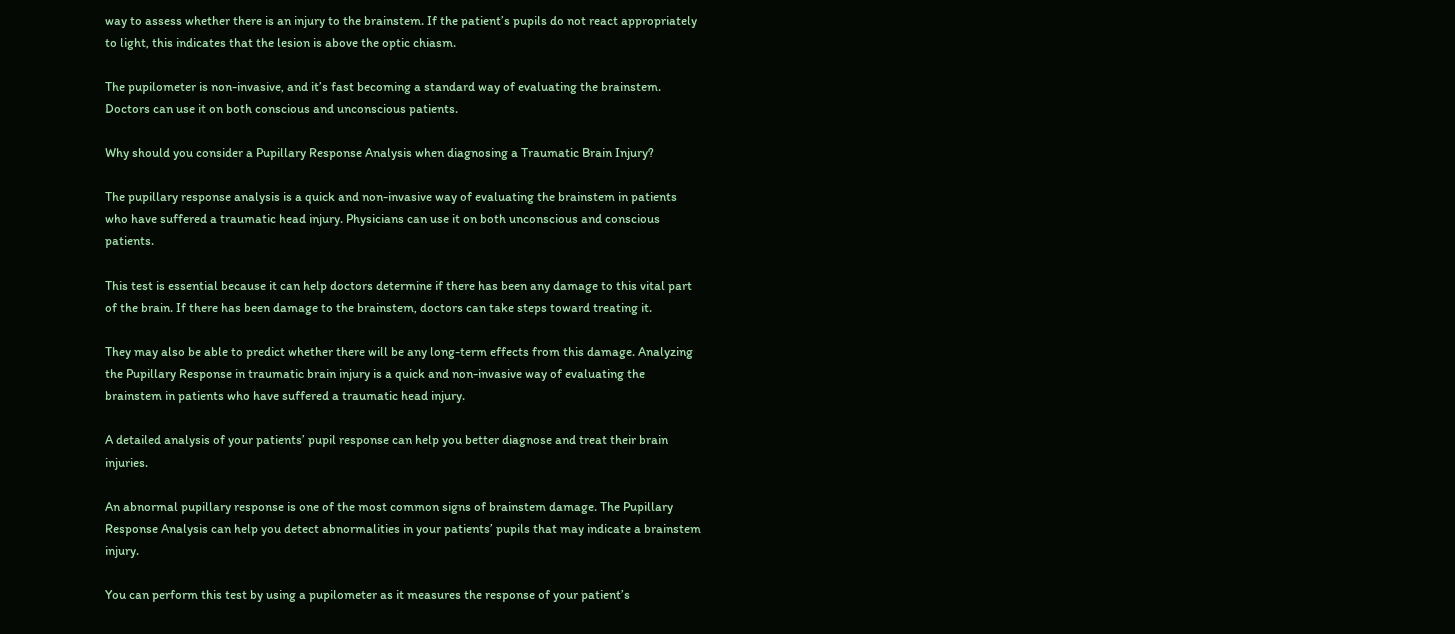way to assess whether there is an injury to the brainstem. If the patient’s pupils do not react appropriately to light, this indicates that the lesion is above the optic chiasm.

The pupilometer is non-invasive, and it’s fast becoming a standard way of evaluating the brainstem. Doctors can use it on both conscious and unconscious patients.

Why should you consider a Pupillary Response Analysis when diagnosing a Traumatic Brain Injury?

The pupillary response analysis is a quick and non-invasive way of evaluating the brainstem in patients who have suffered a traumatic head injury. Physicians can use it on both unconscious and conscious patients.

This test is essential because it can help doctors determine if there has been any damage to this vital part of the brain. If there has been damage to the brainstem, doctors can take steps toward treating it.

They may also be able to predict whether there will be any long-term effects from this damage. Analyzing the Pupillary Response in traumatic brain injury is a quick and non-invasive way of evaluating the brainstem in patients who have suffered a traumatic head injury.

A detailed analysis of your patients’ pupil response can help you better diagnose and treat their brain injuries.

An abnormal pupillary response is one of the most common signs of brainstem damage. The Pupillary Response Analysis can help you detect abnormalities in your patients’ pupils that may indicate a brainstem injury.

You can perform this test by using a pupilometer as it measures the response of your patient’s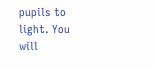pupils to light. You will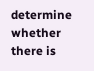determine whether there is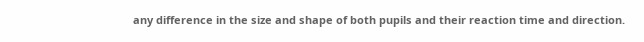any difference in the size and shape of both pupils and their reaction time and direction.